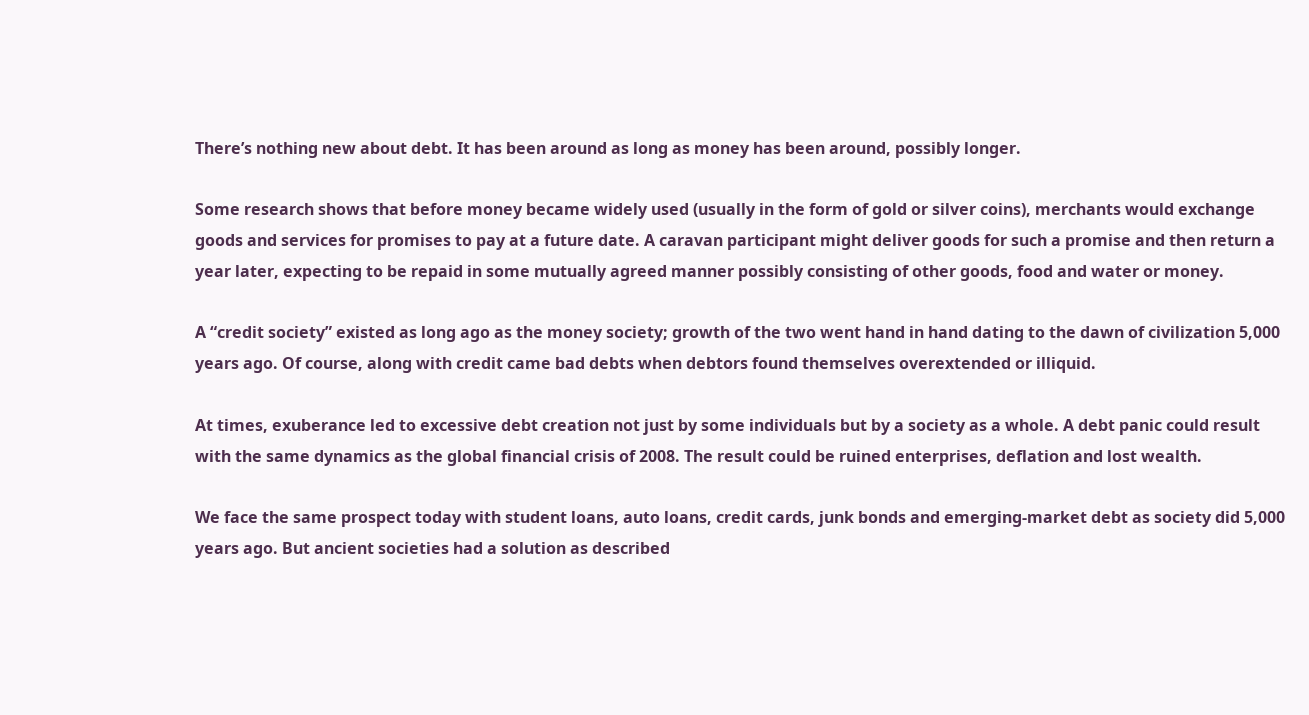There’s nothing new about debt. It has been around as long as money has been around, possibly longer.

Some research shows that before money became widely used (usually in the form of gold or silver coins), merchants would exchange goods and services for promises to pay at a future date. A caravan participant might deliver goods for such a promise and then return a year later, expecting to be repaid in some mutually agreed manner possibly consisting of other goods, food and water or money.

A “credit society” existed as long ago as the money society; growth of the two went hand in hand dating to the dawn of civilization 5,000 years ago. Of course, along with credit came bad debts when debtors found themselves overextended or illiquid.

At times, exuberance led to excessive debt creation not just by some individuals but by a society as a whole. A debt panic could result with the same dynamics as the global financial crisis of 2008. The result could be ruined enterprises, deflation and lost wealth.

We face the same prospect today with student loans, auto loans, credit cards, junk bonds and emerging-market debt as society did 5,000 years ago. But ancient societies had a solution as described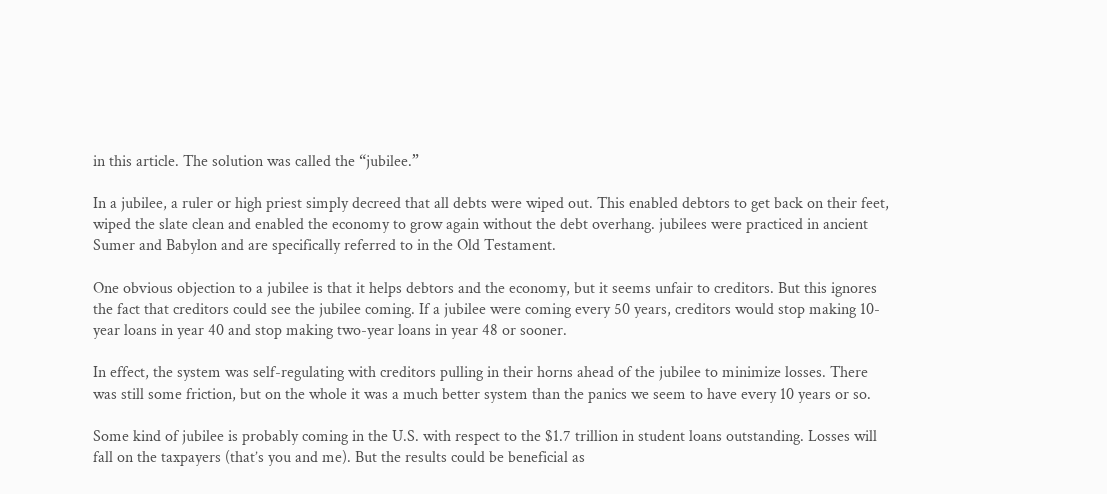in this article. The solution was called the “jubilee.”

In a jubilee, a ruler or high priest simply decreed that all debts were wiped out. This enabled debtors to get back on their feet, wiped the slate clean and enabled the economy to grow again without the debt overhang. jubilees were practiced in ancient Sumer and Babylon and are specifically referred to in the Old Testament.

One obvious objection to a jubilee is that it helps debtors and the economy, but it seems unfair to creditors. But this ignores the fact that creditors could see the jubilee coming. If a jubilee were coming every 50 years, creditors would stop making 10-year loans in year 40 and stop making two-year loans in year 48 or sooner.

In effect, the system was self-regulating with creditors pulling in their horns ahead of the jubilee to minimize losses. There was still some friction, but on the whole it was a much better system than the panics we seem to have every 10 years or so.

Some kind of jubilee is probably coming in the U.S. with respect to the $1.7 trillion in student loans outstanding. Losses will fall on the taxpayers (that’s you and me). But the results could be beneficial as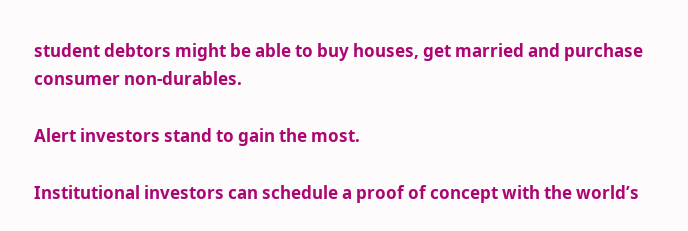student debtors might be able to buy houses, get married and purchase consumer non-durables.

Alert investors stand to gain the most.

Institutional investors can schedule a proof of concept with the world’s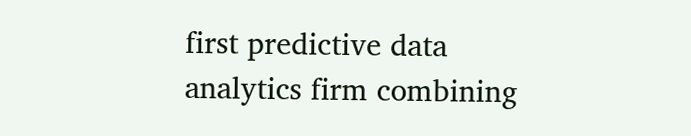first predictive data analytics firm combining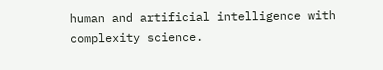human and artificial intelligence with complexity science.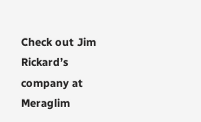Check out Jim Rickard’s company at Meraglim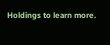Holdings to learn more.